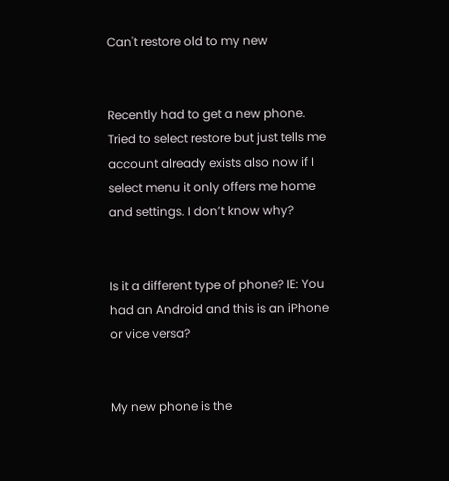Can't restore old to my new


Recently had to get a new phone. Tried to select restore but just tells me account already exists also now if I select menu it only offers me home and settings. I don’t know why?


Is it a different type of phone? IE: You had an Android and this is an iPhone or vice versa?


My new phone is the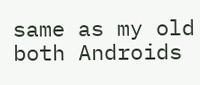same as my old both Androids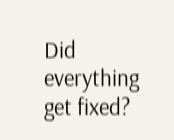Did everything get fixed?